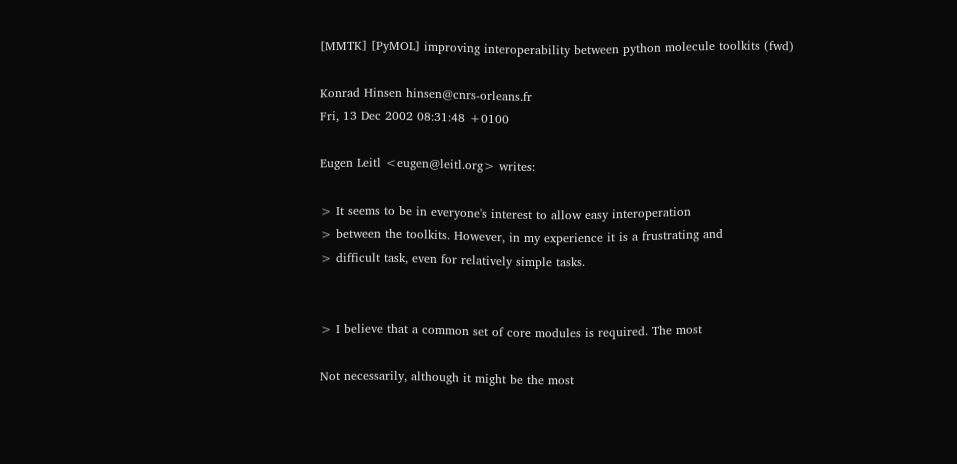[MMTK] [PyMOL] improving interoperability between python molecule toolkits (fwd)

Konrad Hinsen hinsen@cnrs-orleans.fr
Fri, 13 Dec 2002 08:31:48 +0100

Eugen Leitl <eugen@leitl.org> writes:

> It seems to be in everyone's interest to allow easy interoperation
> between the toolkits. However, in my experience it is a frustrating and
> difficult task, even for relatively simple tasks.


> I believe that a common set of core modules is required. The most

Not necessarily, although it might be the most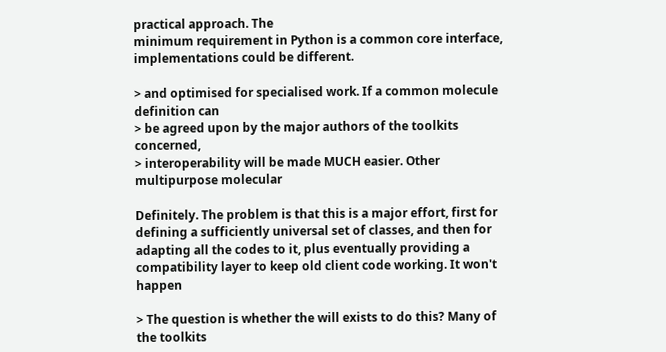practical approach. The
minimum requirement in Python is a common core interface,
implementations could be different.

> and optimised for specialised work. If a common molecule definition can
> be agreed upon by the major authors of the toolkits concerned,
> interoperability will be made MUCH easier. Other multipurpose molecular

Definitely. The problem is that this is a major effort, first for
defining a sufficiently universal set of classes, and then for
adapting all the codes to it, plus eventually providing a
compatibility layer to keep old client code working. It won't happen

> The question is whether the will exists to do this? Many of the toolkits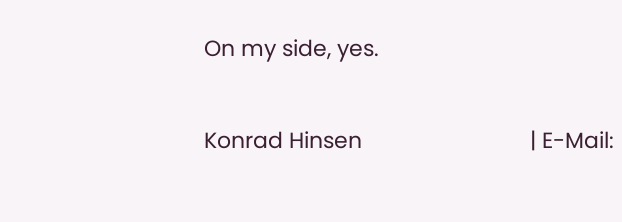On my side, yes.

Konrad Hinsen                            | E-Mail: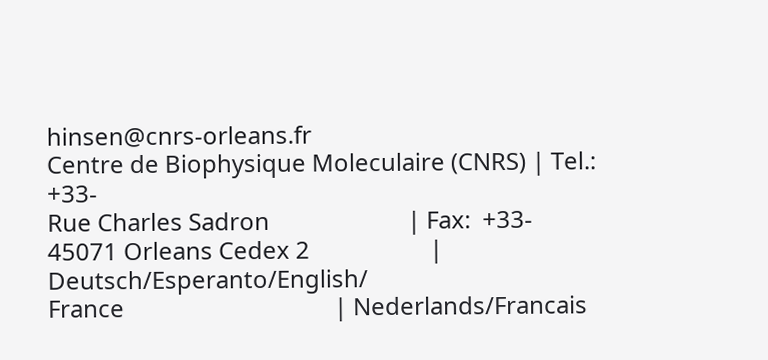hinsen@cnrs-orleans.fr
Centre de Biophysique Moleculaire (CNRS) | Tel.: +33-
Rue Charles Sadron                       | Fax:  +33-
45071 Orleans Cedex 2                    | Deutsch/Esperanto/English/
France                                   | Nederlands/Francais